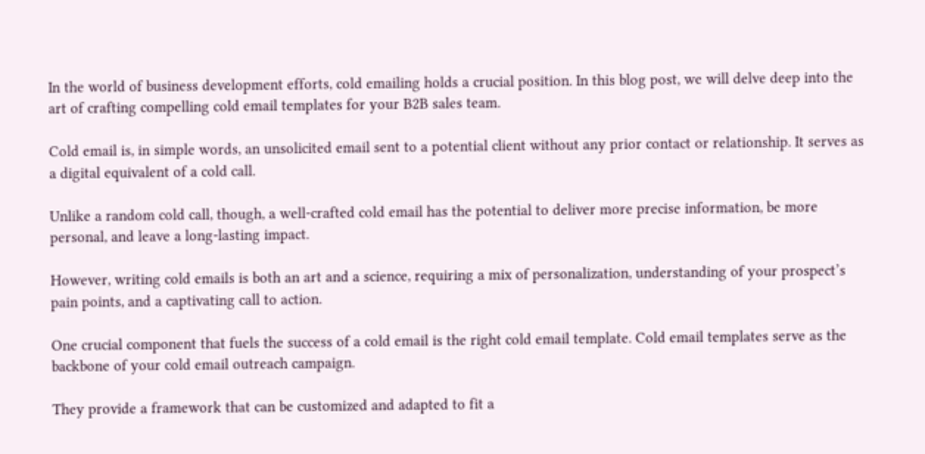In the world of business development efforts, cold emailing holds a crucial position. In this blog post, we will delve deep into the art of crafting compelling cold email templates for your B2B sales team.

Cold email is, in simple words, an unsolicited email sent to a potential client without any prior contact or relationship. It serves as a digital equivalent of a cold call.

Unlike a random cold call, though, a well-crafted cold email has the potential to deliver more precise information, be more personal, and leave a long-lasting impact.

However, writing cold emails is both an art and a science, requiring a mix of personalization, understanding of your prospect’s pain points, and a captivating call to action.

One crucial component that fuels the success of a cold email is the right cold email template. Cold email templates serve as the backbone of your cold email outreach campaign.

They provide a framework that can be customized and adapted to fit a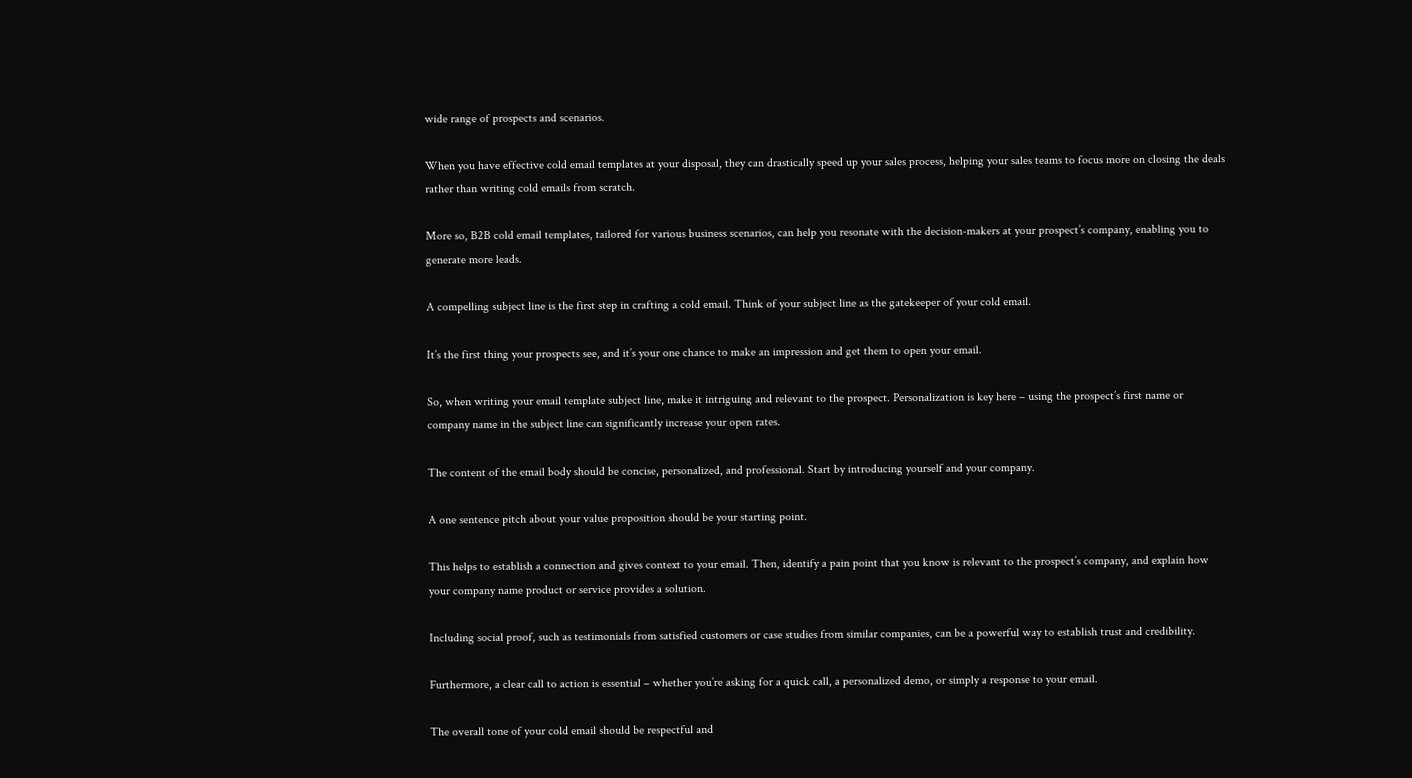wide range of prospects and scenarios.

When you have effective cold email templates at your disposal, they can drastically speed up your sales process, helping your sales teams to focus more on closing the deals rather than writing cold emails from scratch.

More so, B2B cold email templates, tailored for various business scenarios, can help you resonate with the decision-makers at your prospect’s company, enabling you to generate more leads.

A compelling subject line is the first step in crafting a cold email. Think of your subject line as the gatekeeper of your cold email.

It’s the first thing your prospects see, and it’s your one chance to make an impression and get them to open your email.

So, when writing your email template subject line, make it intriguing and relevant to the prospect. Personalization is key here – using the prospect’s first name or company name in the subject line can significantly increase your open rates.

The content of the email body should be concise, personalized, and professional. Start by introducing yourself and your company.

A one sentence pitch about your value proposition should be your starting point.

This helps to establish a connection and gives context to your email. Then, identify a pain point that you know is relevant to the prospect’s company, and explain how your company name product or service provides a solution.

Including social proof, such as testimonials from satisfied customers or case studies from similar companies, can be a powerful way to establish trust and credibility.

Furthermore, a clear call to action is essential – whether you’re asking for a quick call, a personalized demo, or simply a response to your email.

The overall tone of your cold email should be respectful and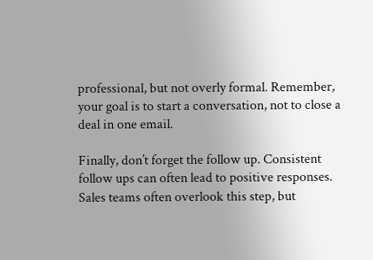professional, but not overly formal. Remember, your goal is to start a conversation, not to close a deal in one email.

Finally, don’t forget the follow up. Consistent follow ups can often lead to positive responses. Sales teams often overlook this step, but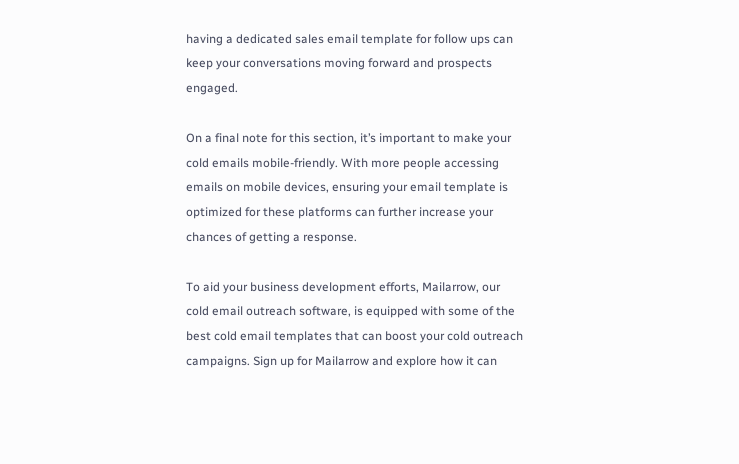having a dedicated sales email template for follow ups can keep your conversations moving forward and prospects engaged.

On a final note for this section, it’s important to make your cold emails mobile-friendly. With more people accessing emails on mobile devices, ensuring your email template is optimized for these platforms can further increase your chances of getting a response.

To aid your business development efforts, Mailarrow, our cold email outreach software, is equipped with some of the best cold email templates that can boost your cold outreach campaigns. Sign up for Mailarrow and explore how it can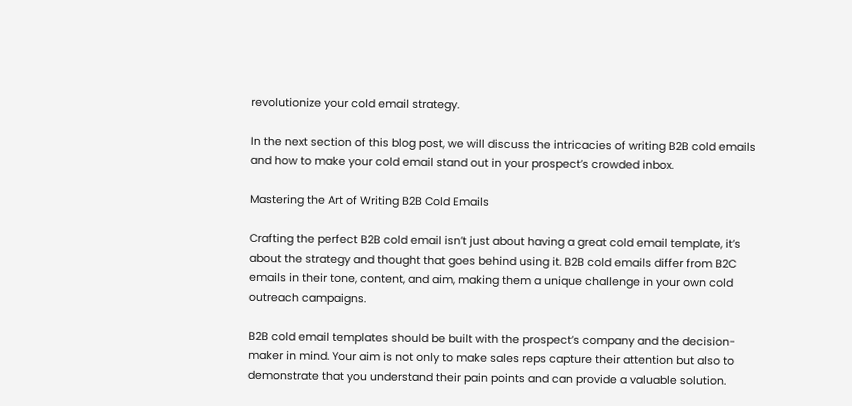revolutionize your cold email strategy.

In the next section of this blog post, we will discuss the intricacies of writing B2B cold emails and how to make your cold email stand out in your prospect’s crowded inbox.

Mastering the Art of Writing B2B Cold Emails

Crafting the perfect B2B cold email isn’t just about having a great cold email template, it’s about the strategy and thought that goes behind using it. B2B cold emails differ from B2C emails in their tone, content, and aim, making them a unique challenge in your own cold outreach campaigns.

B2B cold email templates should be built with the prospect’s company and the decision-maker in mind. Your aim is not only to make sales reps capture their attention but also to demonstrate that you understand their pain points and can provide a valuable solution.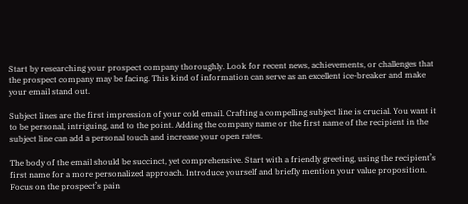Start by researching your prospect company thoroughly. Look for recent news, achievements, or challenges that the prospect company may be facing. This kind of information can serve as an excellent ice-breaker and make your email stand out.

Subject lines are the first impression of your cold email. Crafting a compelling subject line is crucial. You want it to be personal, intriguing, and to the point. Adding the company name or the first name of the recipient in the subject line can add a personal touch and increase your open rates.

The body of the email should be succinct, yet comprehensive. Start with a friendly greeting, using the recipient’s first name for a more personalized approach. Introduce yourself and briefly mention your value proposition. Focus on the prospect’s pain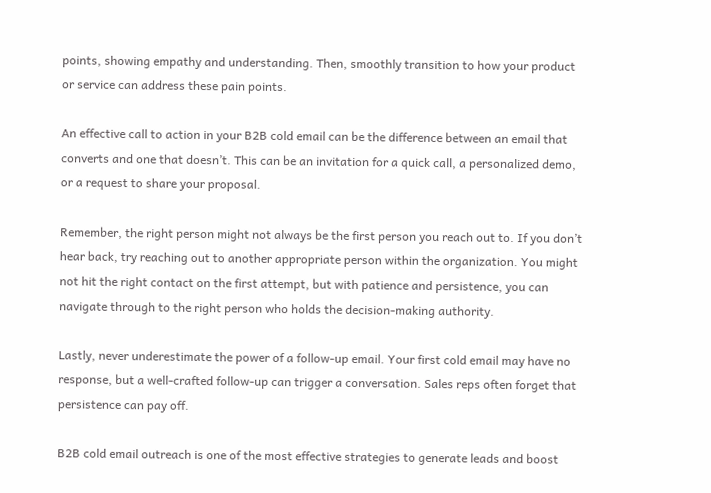points, showing empathy and understanding. Then, smoothly transition to how your product or service can address these pain points.

An effective call to action in your B2B cold email can be the difference between an email that converts and one that doesn’t. This can be an invitation for a quick call, a personalized demo, or a request to share your proposal.

Remember, the right person might not always be the first person you reach out to. If you don’t hear back, try reaching out to another appropriate person within the organization. You might not hit the right contact on the first attempt, but with patience and persistence, you can navigate through to the right person who holds the decision-making authority.

Lastly, never underestimate the power of a follow-up email. Your first cold email may have no response, but a well-crafted follow-up can trigger a conversation. Sales reps often forget that persistence can pay off.

B2B cold email outreach is one of the most effective strategies to generate leads and boost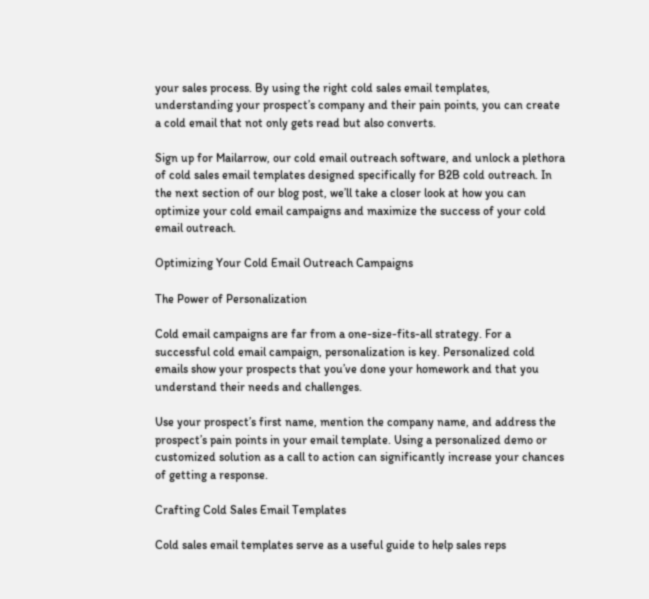your sales process. By using the right cold sales email templates, understanding your prospect’s company and their pain points, you can create a cold email that not only gets read but also converts.

Sign up for Mailarrow, our cold email outreach software, and unlock a plethora of cold sales email templates designed specifically for B2B cold outreach. In the next section of our blog post, we’ll take a closer look at how you can optimize your cold email campaigns and maximize the success of your cold email outreach.

Optimizing Your Cold Email Outreach Campaigns

The Power of Personalization

Cold email campaigns are far from a one-size-fits-all strategy. For a successful cold email campaign, personalization is key. Personalized cold emails show your prospects that you’ve done your homework and that you understand their needs and challenges.

Use your prospect’s first name, mention the company name, and address the prospect’s pain points in your email template. Using a personalized demo or customized solution as a call to action can significantly increase your chances of getting a response.

Crafting Cold Sales Email Templates

Cold sales email templates serve as a useful guide to help sales reps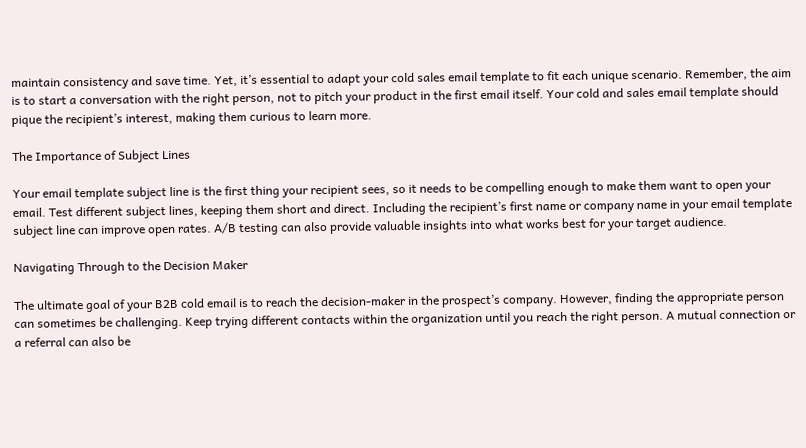maintain consistency and save time. Yet, it’s essential to adapt your cold sales email template to fit each unique scenario. Remember, the aim is to start a conversation with the right person, not to pitch your product in the first email itself. Your cold and sales email template should pique the recipient’s interest, making them curious to learn more.

The Importance of Subject Lines

Your email template subject line is the first thing your recipient sees, so it needs to be compelling enough to make them want to open your email. Test different subject lines, keeping them short and direct. Including the recipient’s first name or company name in your email template subject line can improve open rates. A/B testing can also provide valuable insights into what works best for your target audience.

Navigating Through to the Decision Maker

The ultimate goal of your B2B cold email is to reach the decision-maker in the prospect’s company. However, finding the appropriate person can sometimes be challenging. Keep trying different contacts within the organization until you reach the right person. A mutual connection or a referral can also be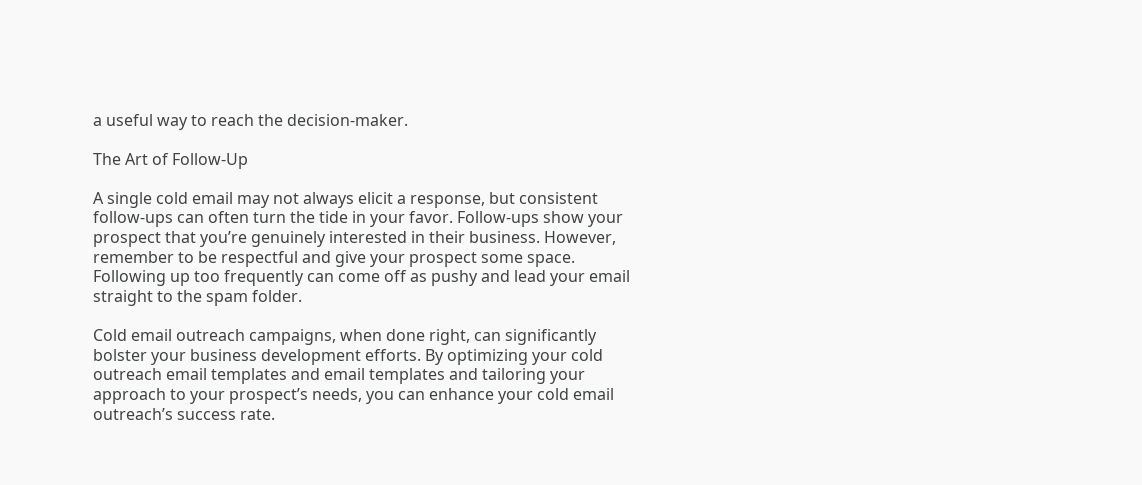a useful way to reach the decision-maker.

The Art of Follow-Up

A single cold email may not always elicit a response, but consistent follow-ups can often turn the tide in your favor. Follow-ups show your prospect that you’re genuinely interested in their business. However, remember to be respectful and give your prospect some space. Following up too frequently can come off as pushy and lead your email straight to the spam folder.

Cold email outreach campaigns, when done right, can significantly bolster your business development efforts. By optimizing your cold outreach email templates and email templates and tailoring your approach to your prospect’s needs, you can enhance your cold email outreach’s success rate.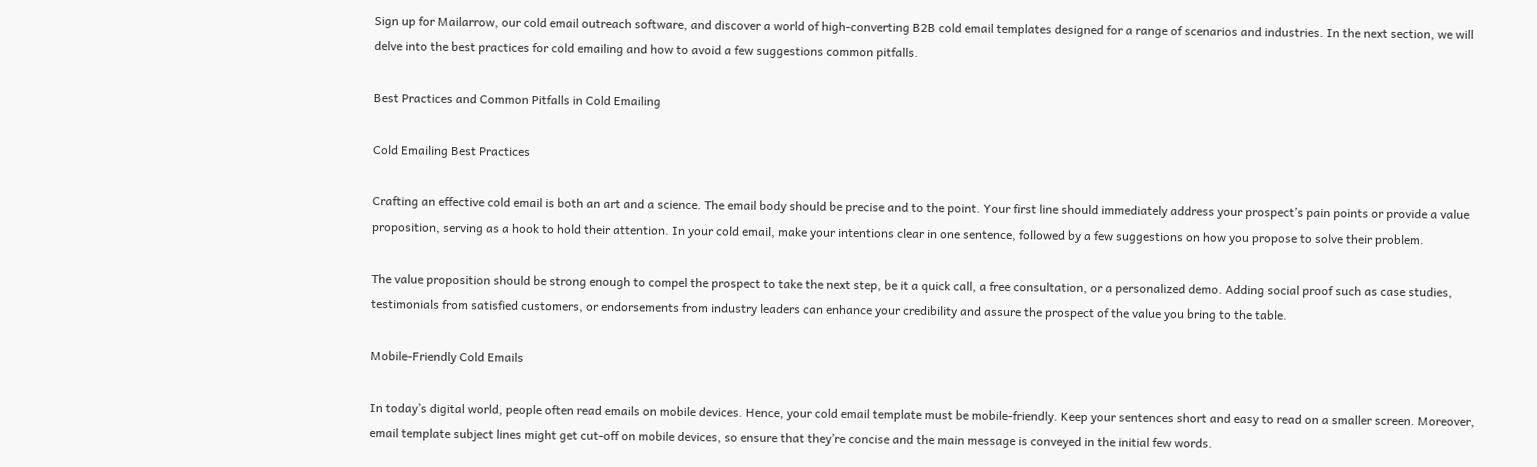Sign up for Mailarrow, our cold email outreach software, and discover a world of high-converting B2B cold email templates designed for a range of scenarios and industries. In the next section, we will delve into the best practices for cold emailing and how to avoid a few suggestions common pitfalls.

Best Practices and Common Pitfalls in Cold Emailing

Cold Emailing Best Practices

Crafting an effective cold email is both an art and a science. The email body should be precise and to the point. Your first line should immediately address your prospect’s pain points or provide a value proposition, serving as a hook to hold their attention. In your cold email, make your intentions clear in one sentence, followed by a few suggestions on how you propose to solve their problem.

The value proposition should be strong enough to compel the prospect to take the next step, be it a quick call, a free consultation, or a personalized demo. Adding social proof such as case studies, testimonials from satisfied customers, or endorsements from industry leaders can enhance your credibility and assure the prospect of the value you bring to the table.

Mobile-Friendly Cold Emails

In today’s digital world, people often read emails on mobile devices. Hence, your cold email template must be mobile-friendly. Keep your sentences short and easy to read on a smaller screen. Moreover, email template subject lines might get cut-off on mobile devices, so ensure that they’re concise and the main message is conveyed in the initial few words.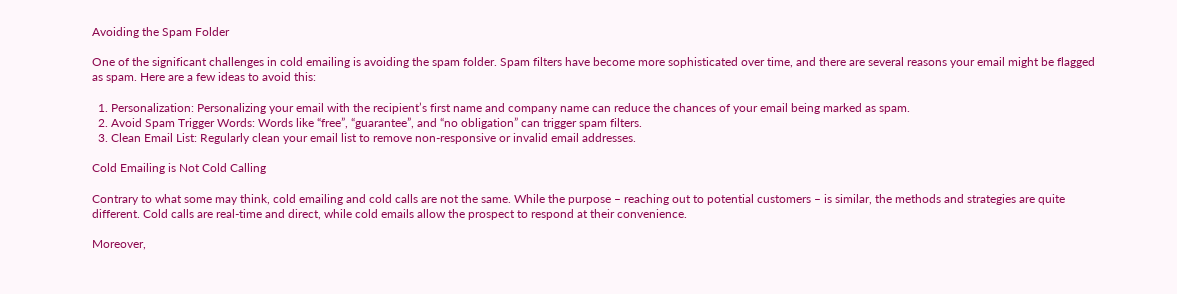Avoiding the Spam Folder

One of the significant challenges in cold emailing is avoiding the spam folder. Spam filters have become more sophisticated over time, and there are several reasons your email might be flagged as spam. Here are a few ideas to avoid this:

  1. Personalization: Personalizing your email with the recipient’s first name and company name can reduce the chances of your email being marked as spam.
  2. Avoid Spam Trigger Words: Words like “free”, “guarantee”, and “no obligation” can trigger spam filters.
  3. Clean Email List: Regularly clean your email list to remove non-responsive or invalid email addresses.

Cold Emailing is Not Cold Calling

Contrary to what some may think, cold emailing and cold calls are not the same. While the purpose – reaching out to potential customers – is similar, the methods and strategies are quite different. Cold calls are real-time and direct, while cold emails allow the prospect to respond at their convenience.

Moreover,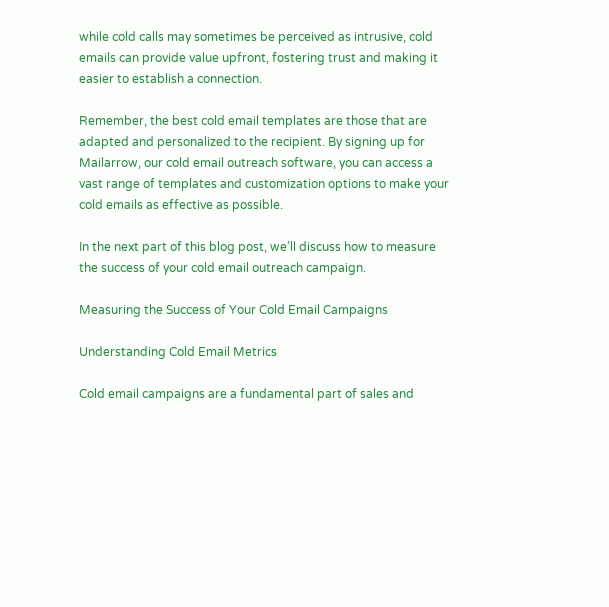while cold calls may sometimes be perceived as intrusive, cold emails can provide value upfront, fostering trust and making it easier to establish a connection.

Remember, the best cold email templates are those that are adapted and personalized to the recipient. By signing up for Mailarrow, our cold email outreach software, you can access a vast range of templates and customization options to make your cold emails as effective as possible.

In the next part of this blog post, we’ll discuss how to measure the success of your cold email outreach campaign.

Measuring the Success of Your Cold Email Campaigns

Understanding Cold Email Metrics

Cold email campaigns are a fundamental part of sales and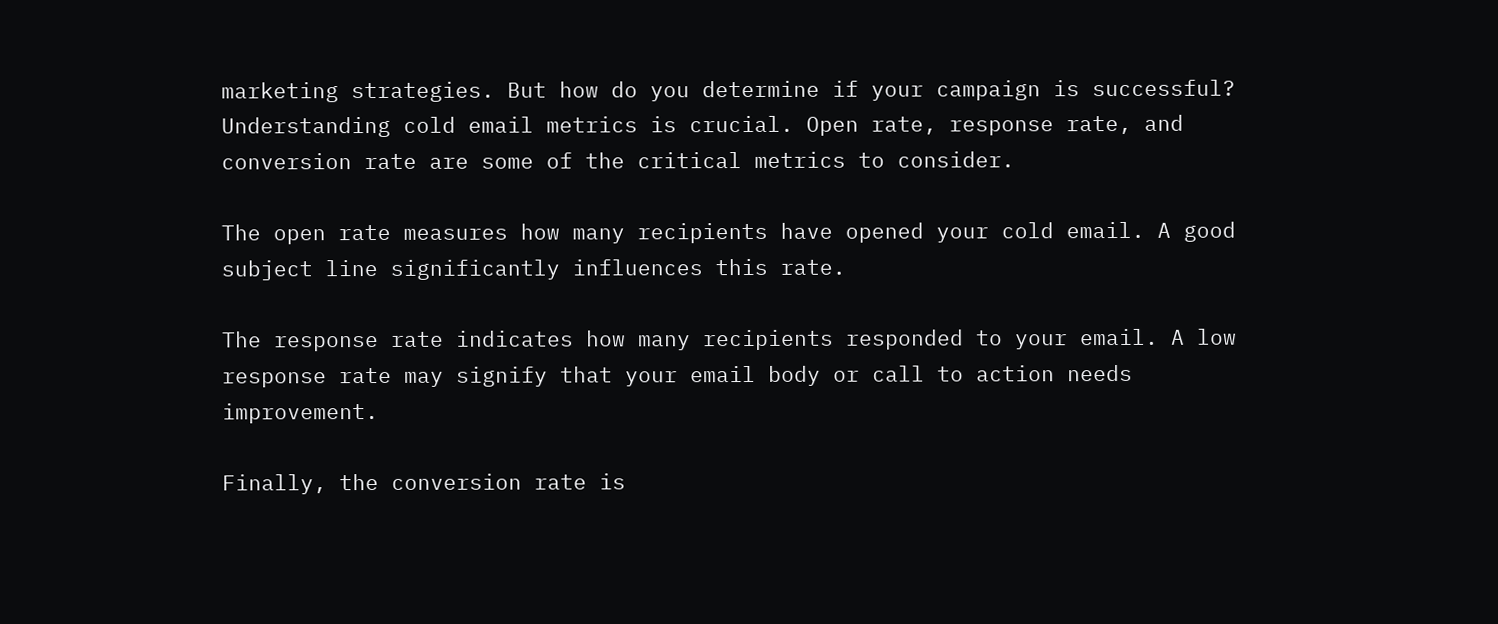marketing strategies. But how do you determine if your campaign is successful? Understanding cold email metrics is crucial. Open rate, response rate, and conversion rate are some of the critical metrics to consider.

The open rate measures how many recipients have opened your cold email. A good subject line significantly influences this rate.

The response rate indicates how many recipients responded to your email. A low response rate may signify that your email body or call to action needs improvement.

Finally, the conversion rate is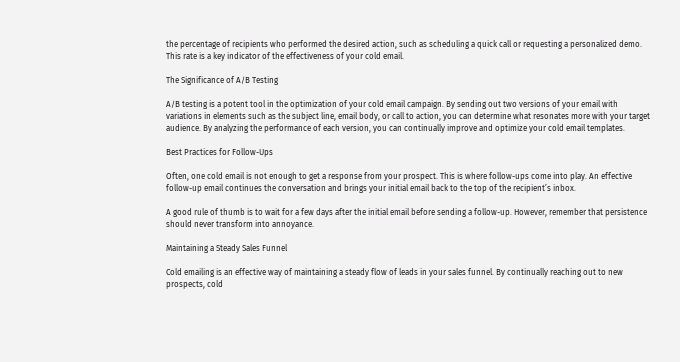the percentage of recipients who performed the desired action, such as scheduling a quick call or requesting a personalized demo. This rate is a key indicator of the effectiveness of your cold email.

The Significance of A/B Testing

A/B testing is a potent tool in the optimization of your cold email campaign. By sending out two versions of your email with variations in elements such as the subject line, email body, or call to action, you can determine what resonates more with your target audience. By analyzing the performance of each version, you can continually improve and optimize your cold email templates.

Best Practices for Follow-Ups

Often, one cold email is not enough to get a response from your prospect. This is where follow-ups come into play. An effective follow-up email continues the conversation and brings your initial email back to the top of the recipient’s inbox.

A good rule of thumb is to wait for a few days after the initial email before sending a follow-up. However, remember that persistence should never transform into annoyance.

Maintaining a Steady Sales Funnel

Cold emailing is an effective way of maintaining a steady flow of leads in your sales funnel. By continually reaching out to new prospects, cold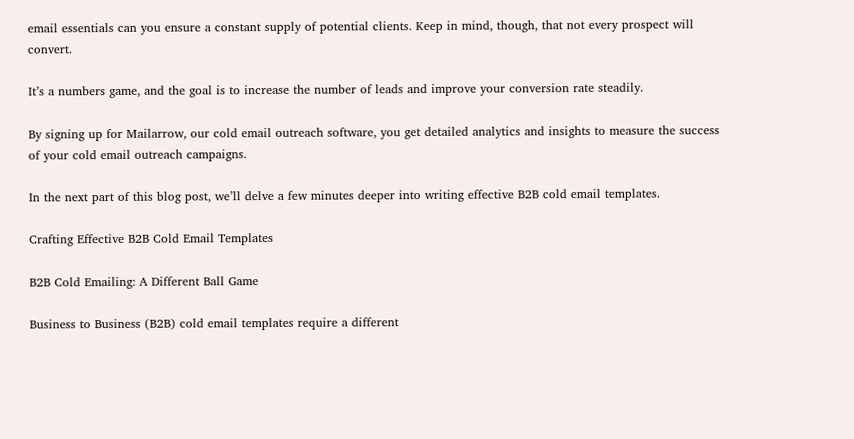email essentials can you ensure a constant supply of potential clients. Keep in mind, though, that not every prospect will convert.

It’s a numbers game, and the goal is to increase the number of leads and improve your conversion rate steadily.

By signing up for Mailarrow, our cold email outreach software, you get detailed analytics and insights to measure the success of your cold email outreach campaigns.

In the next part of this blog post, we’ll delve a few minutes deeper into writing effective B2B cold email templates.

Crafting Effective B2B Cold Email Templates

B2B Cold Emailing: A Different Ball Game

Business to Business (B2B) cold email templates require a different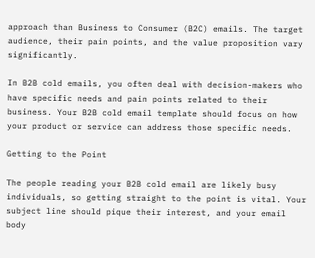approach than Business to Consumer (B2C) emails. The target audience, their pain points, and the value proposition vary significantly.

In B2B cold emails, you often deal with decision-makers who have specific needs and pain points related to their business. Your B2B cold email template should focus on how your product or service can address those specific needs.

Getting to the Point

The people reading your B2B cold email are likely busy individuals, so getting straight to the point is vital. Your subject line should pique their interest, and your email body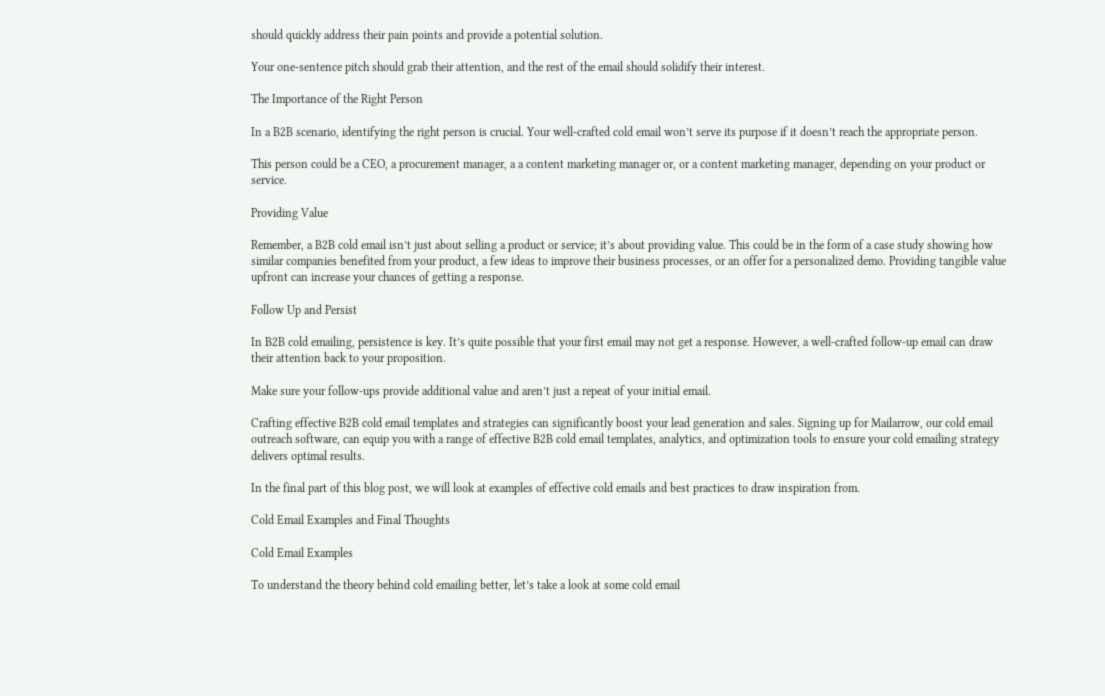should quickly address their pain points and provide a potential solution.

Your one-sentence pitch should grab their attention, and the rest of the email should solidify their interest.

The Importance of the Right Person

In a B2B scenario, identifying the right person is crucial. Your well-crafted cold email won’t serve its purpose if it doesn’t reach the appropriate person.

This person could be a CEO, a procurement manager, a a content marketing manager or, or a content marketing manager, depending on your product or service.

Providing Value

Remember, a B2B cold email isn’t just about selling a product or service; it’s about providing value. This could be in the form of a case study showing how similar companies benefited from your product, a few ideas to improve their business processes, or an offer for a personalized demo. Providing tangible value upfront can increase your chances of getting a response.

Follow Up and Persist

In B2B cold emailing, persistence is key. It’s quite possible that your first email may not get a response. However, a well-crafted follow-up email can draw their attention back to your proposition.

Make sure your follow-ups provide additional value and aren’t just a repeat of your initial email.

Crafting effective B2B cold email templates and strategies can significantly boost your lead generation and sales. Signing up for Mailarrow, our cold email outreach software, can equip you with a range of effective B2B cold email templates, analytics, and optimization tools to ensure your cold emailing strategy delivers optimal results.

In the final part of this blog post, we will look at examples of effective cold emails and best practices to draw inspiration from.

Cold Email Examples and Final Thoughts

Cold Email Examples

To understand the theory behind cold emailing better, let’s take a look at some cold email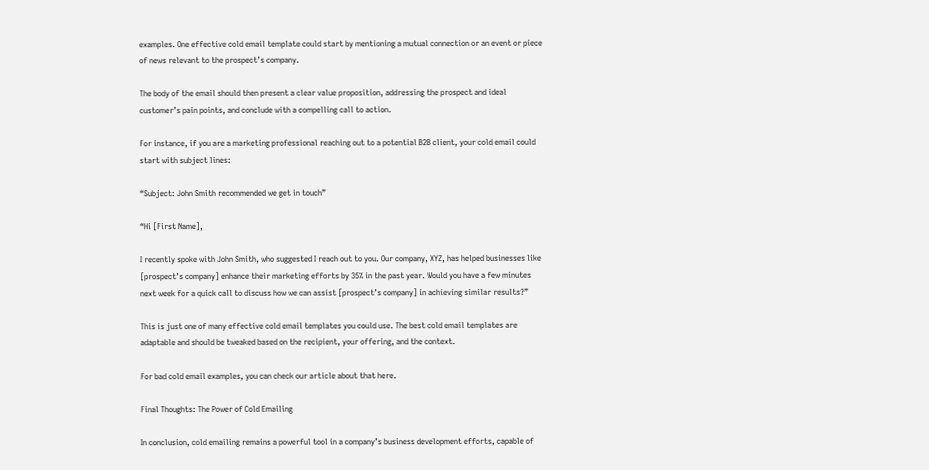examples. One effective cold email template could start by mentioning a mutual connection or an event or piece of news relevant to the prospect’s company.

The body of the email should then present a clear value proposition, addressing the prospect and ideal customer’s pain points, and conclude with a compelling call to action.

For instance, if you are a marketing professional reaching out to a potential B2B client, your cold email could start with subject lines:

“Subject: John Smith recommended we get in touch”

“Hi [First Name],

I recently spoke with John Smith, who suggested I reach out to you. Our company, XYZ, has helped businesses like [prospect’s company] enhance their marketing efforts by 35% in the past year. Would you have a few minutes next week for a quick call to discuss how we can assist [prospect’s company] in achieving similar results?”

This is just one of many effective cold email templates you could use. The best cold email templates are adaptable and should be tweaked based on the recipient, your offering, and the context.

For bad cold email examples, you can check our article about that here.

Final Thoughts: The Power of Cold Emailing

In conclusion, cold emailing remains a powerful tool in a company’s business development efforts, capable of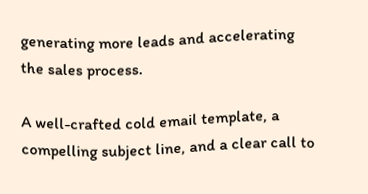generating more leads and accelerating the sales process.

A well-crafted cold email template, a compelling subject line, and a clear call to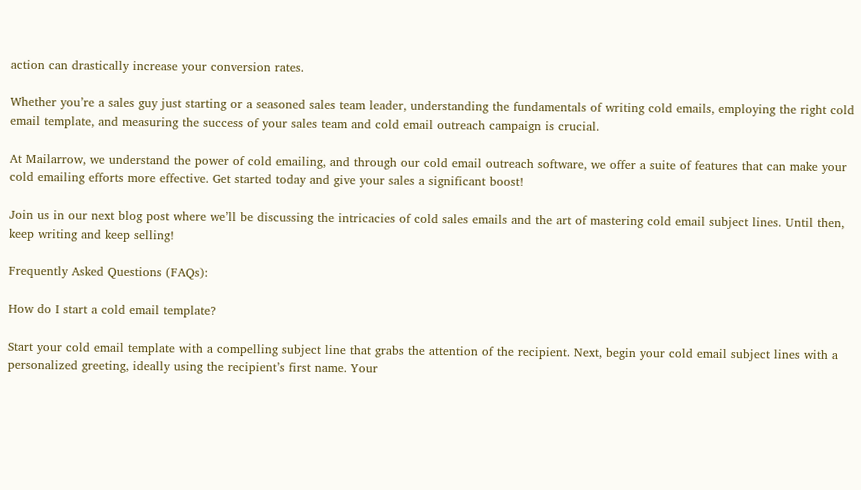action can drastically increase your conversion rates.

Whether you’re a sales guy just starting or a seasoned sales team leader, understanding the fundamentals of writing cold emails, employing the right cold email template, and measuring the success of your sales team and cold email outreach campaign is crucial.

At Mailarrow, we understand the power of cold emailing, and through our cold email outreach software, we offer a suite of features that can make your cold emailing efforts more effective. Get started today and give your sales a significant boost!

Join us in our next blog post where we’ll be discussing the intricacies of cold sales emails and the art of mastering cold email subject lines. Until then, keep writing and keep selling!

Frequently Asked Questions (FAQs):

How do I start a cold email template?

Start your cold email template with a compelling subject line that grabs the attention of the recipient. Next, begin your cold email subject lines with a personalized greeting, ideally using the recipient’s first name. Your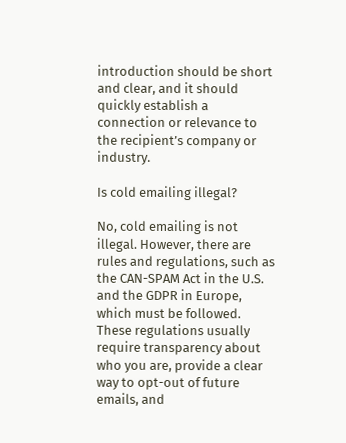introduction should be short and clear, and it should quickly establish a connection or relevance to the recipient’s company or industry.

Is cold emailing illegal?

No, cold emailing is not illegal. However, there are rules and regulations, such as the CAN-SPAM Act in the U.S. and the GDPR in Europe, which must be followed. These regulations usually require transparency about who you are, provide a clear way to opt-out of future emails, and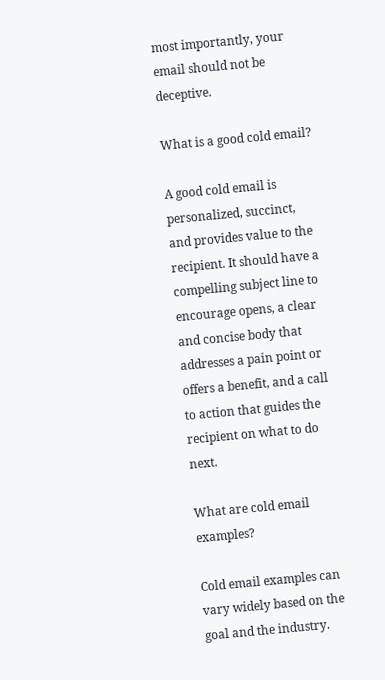most importantly, your email should not be deceptive.

What is a good cold email?

A good cold email is personalized, succinct, and provides value to the recipient. It should have a compelling subject line to encourage opens, a clear and concise body that addresses a pain point or offers a benefit, and a call to action that guides the recipient on what to do next.

What are cold email examples?

Cold email examples can vary widely based on the goal and the industry.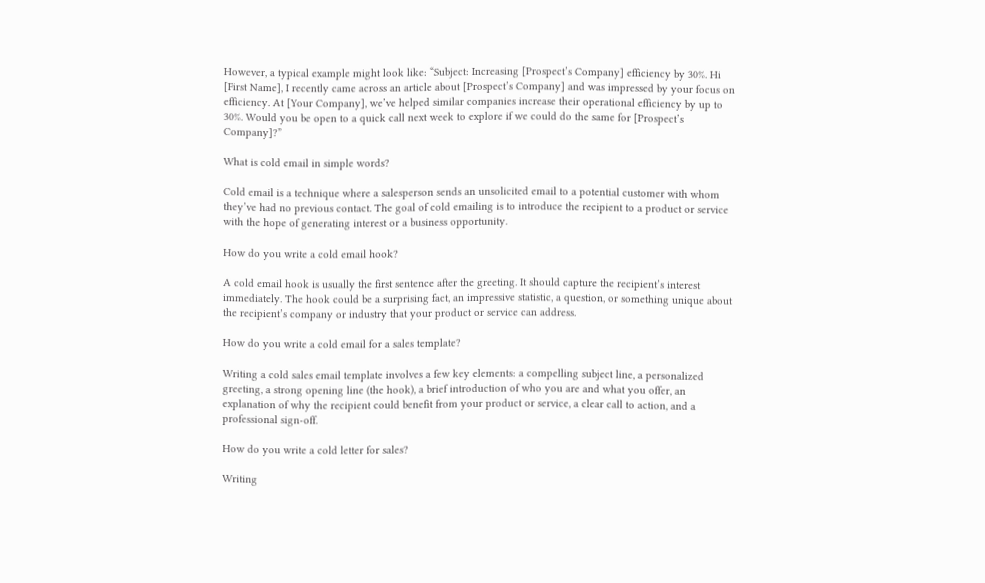However, a typical example might look like: “Subject: Increasing [Prospect’s Company] efficiency by 30%. Hi [First Name], I recently came across an article about [Prospect’s Company] and was impressed by your focus on efficiency. At [Your Company], we’ve helped similar companies increase their operational efficiency by up to 30%. Would you be open to a quick call next week to explore if we could do the same for [Prospect’s Company]?”

What is cold email in simple words?

Cold email is a technique where a salesperson sends an unsolicited email to a potential customer with whom they’ve had no previous contact. The goal of cold emailing is to introduce the recipient to a product or service with the hope of generating interest or a business opportunity.

How do you write a cold email hook?

A cold email hook is usually the first sentence after the greeting. It should capture the recipient’s interest immediately. The hook could be a surprising fact, an impressive statistic, a question, or something unique about the recipient’s company or industry that your product or service can address.

How do you write a cold email for a sales template?

Writing a cold sales email template involves a few key elements: a compelling subject line, a personalized greeting, a strong opening line (the hook), a brief introduction of who you are and what you offer, an explanation of why the recipient could benefit from your product or service, a clear call to action, and a professional sign-off.

How do you write a cold letter for sales?

Writing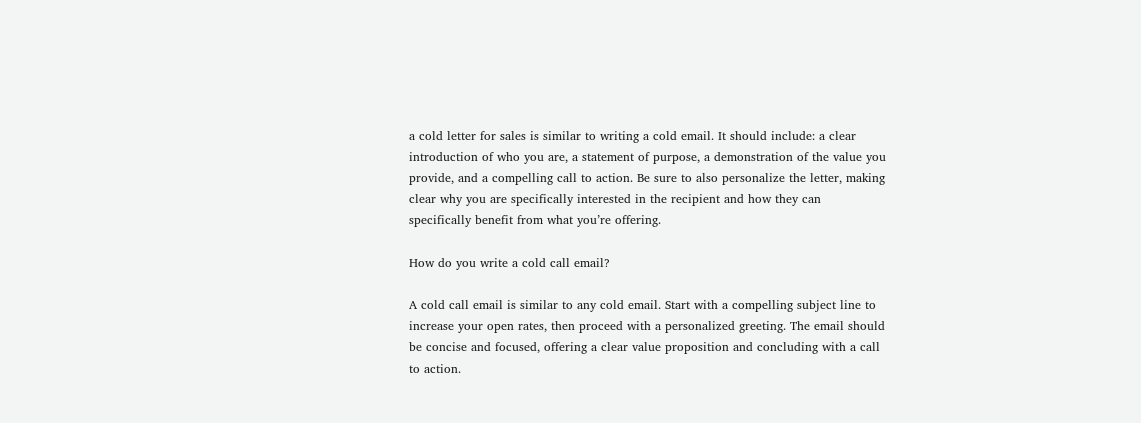a cold letter for sales is similar to writing a cold email. It should include: a clear introduction of who you are, a statement of purpose, a demonstration of the value you provide, and a compelling call to action. Be sure to also personalize the letter, making clear why you are specifically interested in the recipient and how they can specifically benefit from what you’re offering.

How do you write a cold call email?

A cold call email is similar to any cold email. Start with a compelling subject line to increase your open rates, then proceed with a personalized greeting. The email should be concise and focused, offering a clear value proposition and concluding with a call to action.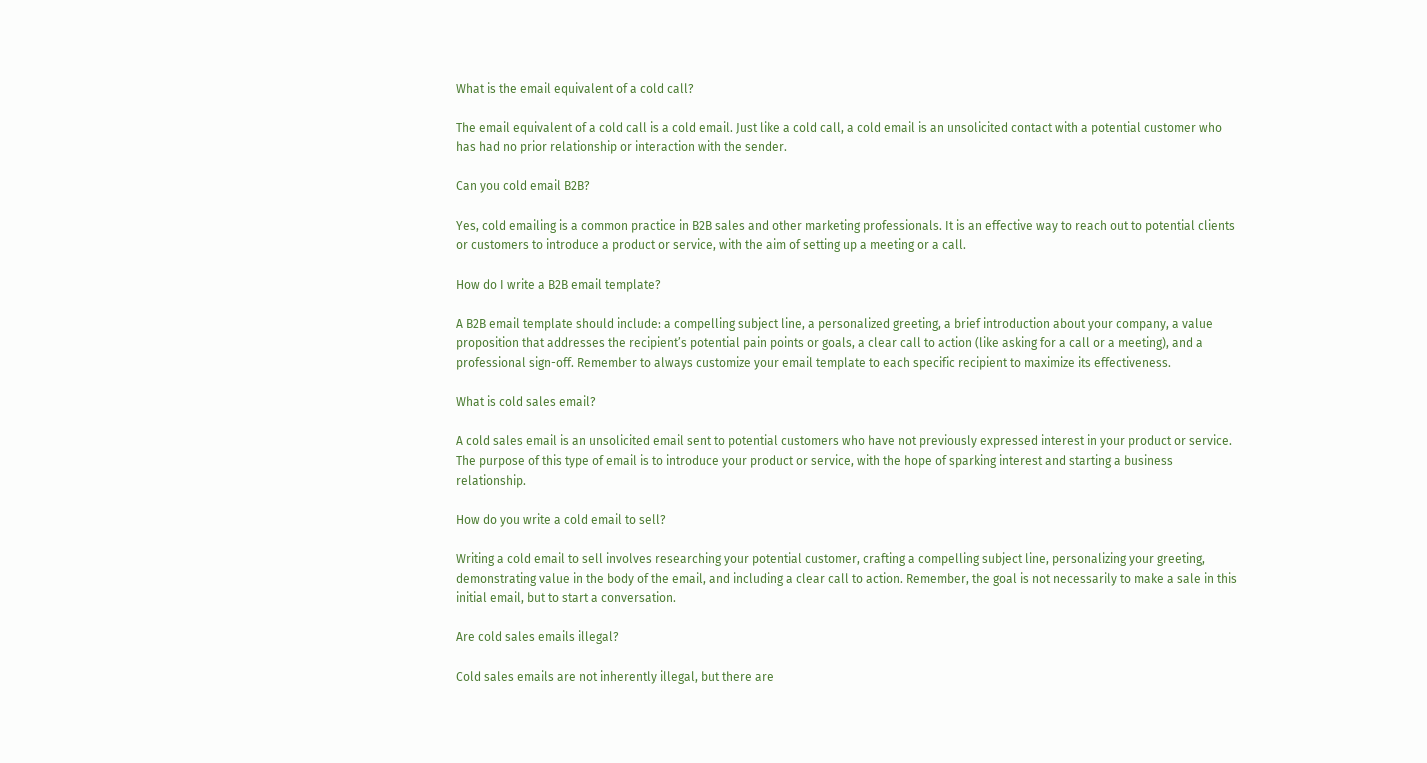What is the email equivalent of a cold call?

The email equivalent of a cold call is a cold email. Just like a cold call, a cold email is an unsolicited contact with a potential customer who has had no prior relationship or interaction with the sender.

Can you cold email B2B?

Yes, cold emailing is a common practice in B2B sales and other marketing professionals. It is an effective way to reach out to potential clients or customers to introduce a product or service, with the aim of setting up a meeting or a call.

How do I write a B2B email template?

A B2B email template should include: a compelling subject line, a personalized greeting, a brief introduction about your company, a value proposition that addresses the recipient’s potential pain points or goals, a clear call to action (like asking for a call or a meeting), and a professional sign-off. Remember to always customize your email template to each specific recipient to maximize its effectiveness.

What is cold sales email?

A cold sales email is an unsolicited email sent to potential customers who have not previously expressed interest in your product or service. The purpose of this type of email is to introduce your product or service, with the hope of sparking interest and starting a business relationship.

How do you write a cold email to sell?

Writing a cold email to sell involves researching your potential customer, crafting a compelling subject line, personalizing your greeting, demonstrating value in the body of the email, and including a clear call to action. Remember, the goal is not necessarily to make a sale in this initial email, but to start a conversation.

Are cold sales emails illegal?

Cold sales emails are not inherently illegal, but there are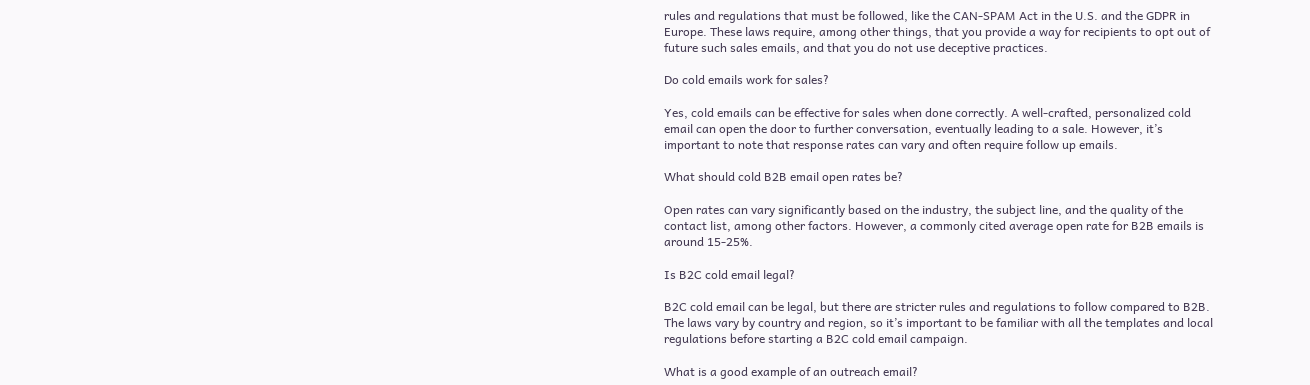rules and regulations that must be followed, like the CAN-SPAM Act in the U.S. and the GDPR in Europe. These laws require, among other things, that you provide a way for recipients to opt out of future such sales emails, and that you do not use deceptive practices.

Do cold emails work for sales?

Yes, cold emails can be effective for sales when done correctly. A well-crafted, personalized cold email can open the door to further conversation, eventually leading to a sale. However, it’s important to note that response rates can vary and often require follow up emails.

What should cold B2B email open rates be?

Open rates can vary significantly based on the industry, the subject line, and the quality of the contact list, among other factors. However, a commonly cited average open rate for B2B emails is around 15-25%.

Is B2C cold email legal?

B2C cold email can be legal, but there are stricter rules and regulations to follow compared to B2B. The laws vary by country and region, so it’s important to be familiar with all the templates and local regulations before starting a B2C cold email campaign.

What is a good example of an outreach email?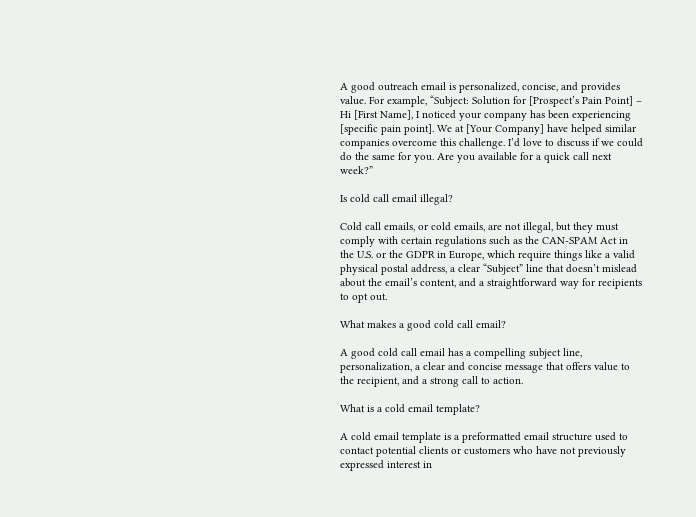A good outreach email is personalized, concise, and provides value. For example, “Subject: Solution for [Prospect’s Pain Point] – Hi [First Name], I noticed your company has been experiencing [specific pain point]. We at [Your Company] have helped similar companies overcome this challenge. I’d love to discuss if we could do the same for you. Are you available for a quick call next week?”

Is cold call email illegal?

Cold call emails, or cold emails, are not illegal, but they must comply with certain regulations such as the CAN-SPAM Act in the U.S. or the GDPR in Europe, which require things like a valid physical postal address, a clear “Subject” line that doesn’t mislead about the email’s content, and a straightforward way for recipients to opt out.

What makes a good cold call email?

A good cold call email has a compelling subject line, personalization, a clear and concise message that offers value to the recipient, and a strong call to action.

What is a cold email template?

A cold email template is a preformatted email structure used to contact potential clients or customers who have not previously expressed interest in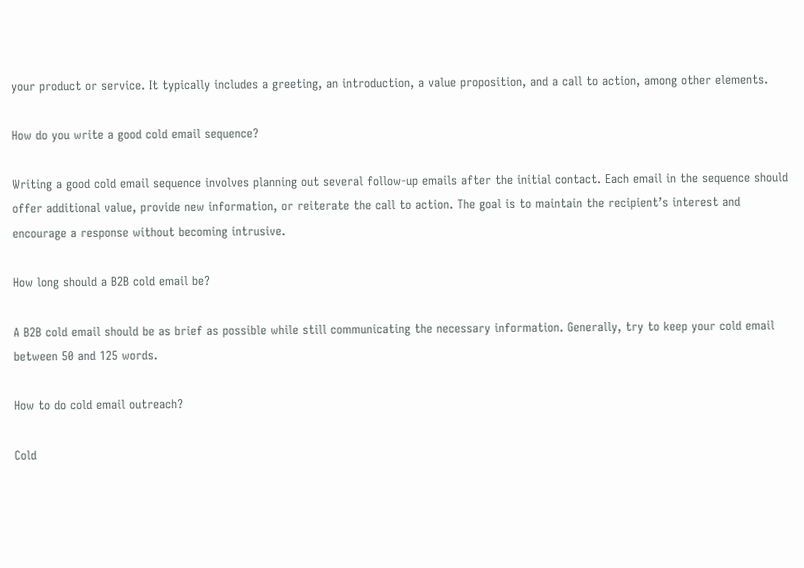your product or service. It typically includes a greeting, an introduction, a value proposition, and a call to action, among other elements.

How do you write a good cold email sequence?

Writing a good cold email sequence involves planning out several follow-up emails after the initial contact. Each email in the sequence should offer additional value, provide new information, or reiterate the call to action. The goal is to maintain the recipient’s interest and encourage a response without becoming intrusive.

How long should a B2B cold email be?

A B2B cold email should be as brief as possible while still communicating the necessary information. Generally, try to keep your cold email between 50 and 125 words.

How to do cold email outreach?

Cold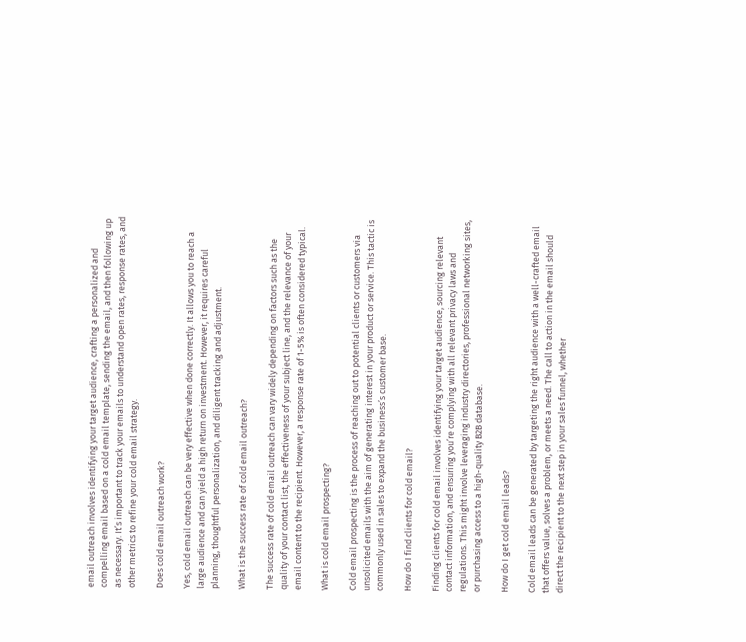email outreach involves identifying your target audience, crafting a personalized and compelling email based on a cold email template, sending the email, and then following up as necessary. It’s important to track your emails to understand open rates, response rates, and other metrics to refine your cold email strategy.

Does cold email outreach work?

Yes, cold email outreach can be very effective when done correctly. It allows you to reach a large audience and can yield a high return on investment. However, it requires careful planning, thoughtful personalization, and diligent tracking and adjustment.

What is the success rate of cold email outreach?

The success rate of cold email outreach can vary widely depending on factors such as the quality of your contact list, the effectiveness of your subject line, and the relevance of your email content to the recipient. However, a response rate of 1-5% is often considered typical.

What is cold email prospecting?

Cold email prospecting is the process of reaching out to potential clients or customers via unsolicited emails with the aim of generating interest in your product or service. This tactic is commonly used in sales to expand the business’s customer base.

How do I find clients for cold email?

Finding clients for cold email involves identifying your target audience, sourcing relevant contact information, and ensuring you’re complying with all relevant privacy laws and regulations. This might involve leveraging industry directories, professional networking sites, or purchasing access to a high-quality B2B database.

How do I get cold email leads?

Cold email leads can be generated by targeting the right audience with a well-crafted email that offers value, solves a problem, or meets a need. The call to action in the email should direct the recipient to the next step in your sales funnel, whether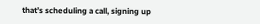that’s scheduling a call, signing up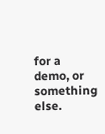for a demo, or something else.